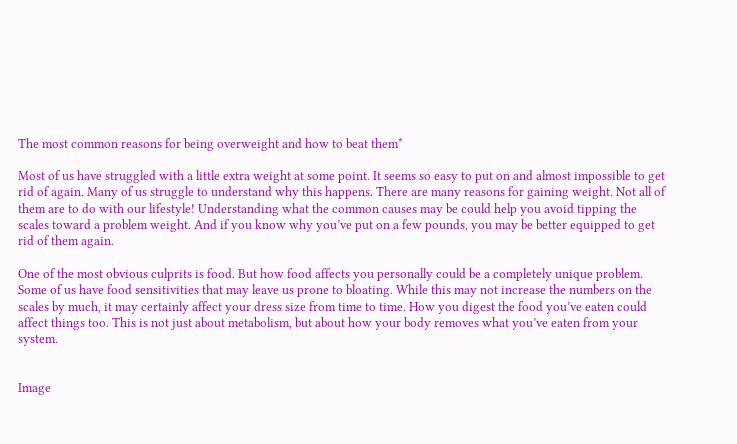The most common reasons for being overweight and how to beat them*

Most of us have struggled with a little extra weight at some point. It seems so easy to put on and almost impossible to get rid of again. Many of us struggle to understand why this happens. There are many reasons for gaining weight. Not all of them are to do with our lifestyle! Understanding what the common causes may be could help you avoid tipping the scales toward a problem weight. And if you know why you’ve put on a few pounds, you may be better equipped to get rid of them again.

One of the most obvious culprits is food. But how food affects you personally could be a completely unique problem. Some of us have food sensitivities that may leave us prone to bloating. While this may not increase the numbers on the scales by much, it may certainly affect your dress size from time to time. How you digest the food you’ve eaten could affect things too. This is not just about metabolism, but about how your body removes what you’ve eaten from your system.


Image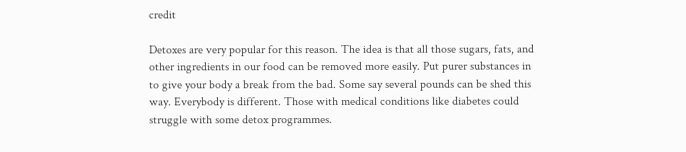credit

Detoxes are very popular for this reason. The idea is that all those sugars, fats, and other ingredients in our food can be removed more easily. Put purer substances in to give your body a break from the bad. Some say several pounds can be shed this way. Everybody is different. Those with medical conditions like diabetes could struggle with some detox programmes.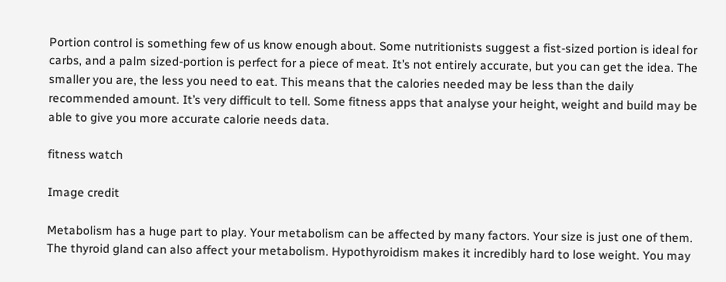Portion control is something few of us know enough about. Some nutritionists suggest a fist-sized portion is ideal for carbs, and a palm sized-portion is perfect for a piece of meat. It’s not entirely accurate, but you can get the idea. The smaller you are, the less you need to eat. This means that the calories needed may be less than the daily recommended amount. It’s very difficult to tell. Some fitness apps that analyse your height, weight and build may be able to give you more accurate calorie needs data.

fitness watch

Image credit

Metabolism has a huge part to play. Your metabolism can be affected by many factors. Your size is just one of them. The thyroid gland can also affect your metabolism. Hypothyroidism makes it incredibly hard to lose weight. You may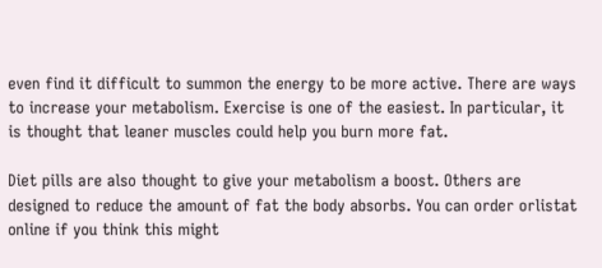even find it difficult to summon the energy to be more active. There are ways to increase your metabolism. Exercise is one of the easiest. In particular, it is thought that leaner muscles could help you burn more fat.

Diet pills are also thought to give your metabolism a boost. Others are designed to reduce the amount of fat the body absorbs. You can order orlistat online if you think this might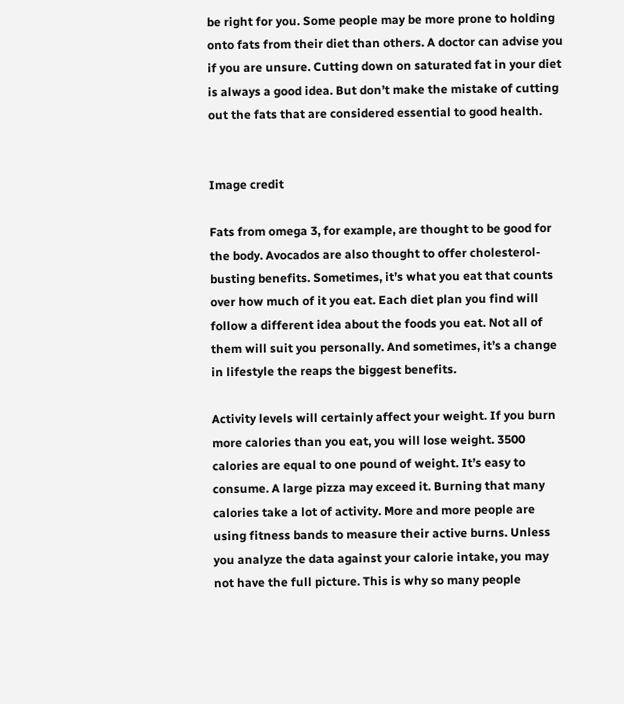be right for you. Some people may be more prone to holding onto fats from their diet than others. A doctor can advise you if you are unsure. Cutting down on saturated fat in your diet is always a good idea. But don’t make the mistake of cutting out the fats that are considered essential to good health.


Image credit

Fats from omega 3, for example, are thought to be good for the body. Avocados are also thought to offer cholesterol-busting benefits. Sometimes, it’s what you eat that counts over how much of it you eat. Each diet plan you find will follow a different idea about the foods you eat. Not all of them will suit you personally. And sometimes, it’s a change in lifestyle the reaps the biggest benefits.

Activity levels will certainly affect your weight. If you burn more calories than you eat, you will lose weight. 3500 calories are equal to one pound of weight. It’s easy to consume. A large pizza may exceed it. Burning that many calories take a lot of activity. More and more people are using fitness bands to measure their active burns. Unless you analyze the data against your calorie intake, you may not have the full picture. This is why so many people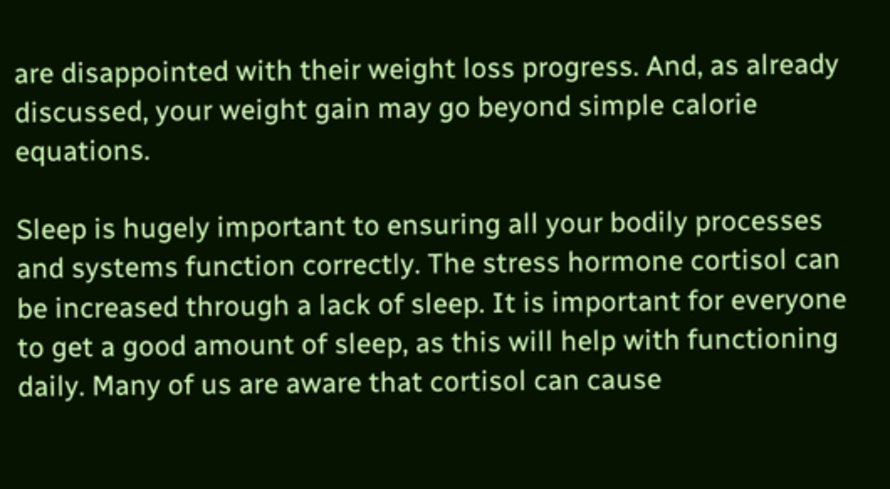are disappointed with their weight loss progress. And, as already discussed, your weight gain may go beyond simple calorie equations.

Sleep is hugely important to ensuring all your bodily processes and systems function correctly. The stress hormone cortisol can be increased through a lack of sleep. It is important for everyone to get a good amount of sleep, as this will help with functioning daily. Many of us are aware that cortisol can cause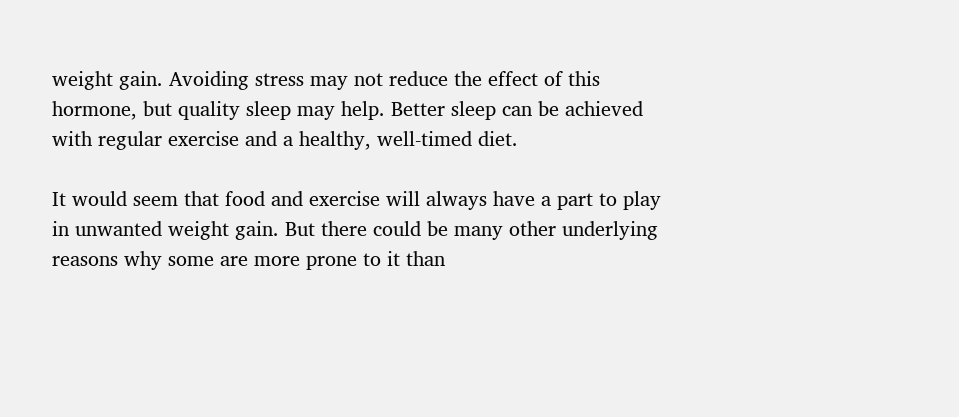weight gain. Avoiding stress may not reduce the effect of this hormone, but quality sleep may help. Better sleep can be achieved with regular exercise and a healthy, well-timed diet.

It would seem that food and exercise will always have a part to play in unwanted weight gain. But there could be many other underlying reasons why some are more prone to it than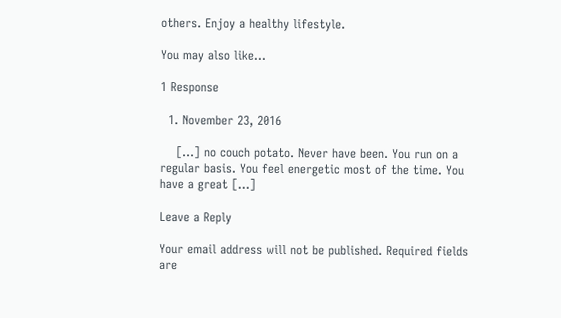others. Enjoy a healthy lifestyle.

You may also like...

1 Response

  1. November 23, 2016

    […] no couch potato. Never have been. You run on a regular basis. You feel energetic most of the time. You have a great […]

Leave a Reply

Your email address will not be published. Required fields are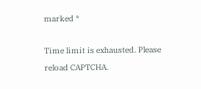marked *

Time limit is exhausted. Please reload CAPTCHA.